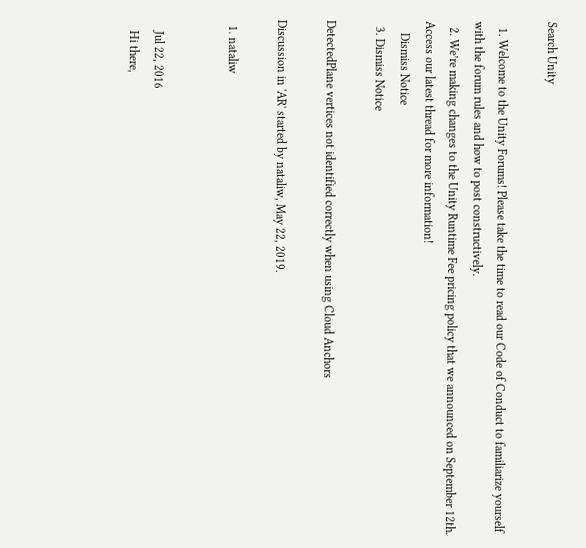Search Unity

  1. Welcome to the Unity Forums! Please take the time to read our Code of Conduct to familiarize yourself with the forum rules and how to post constructively.
  2. We’re making changes to the Unity Runtime Fee pricing policy that we announced on September 12th. Access our latest thread for more information!
    Dismiss Notice
  3. Dismiss Notice

DetectedPlane vertices not identified correctly when using Cloud Anchors

Discussion in 'AR' started by nataliw, May 22, 2019.

  1. nataliw


    Jul 22, 2016
    Hi there,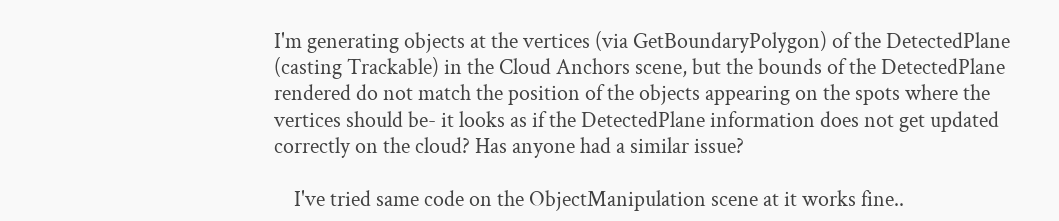I'm generating objects at the vertices (via GetBoundaryPolygon) of the DetectedPlane (casting Trackable) in the Cloud Anchors scene, but the bounds of the DetectedPlane rendered do not match the position of the objects appearing on the spots where the vertices should be- it looks as if the DetectedPlane information does not get updated correctly on the cloud? Has anyone had a similar issue?

    I've tried same code on the ObjectManipulation scene at it works fine..